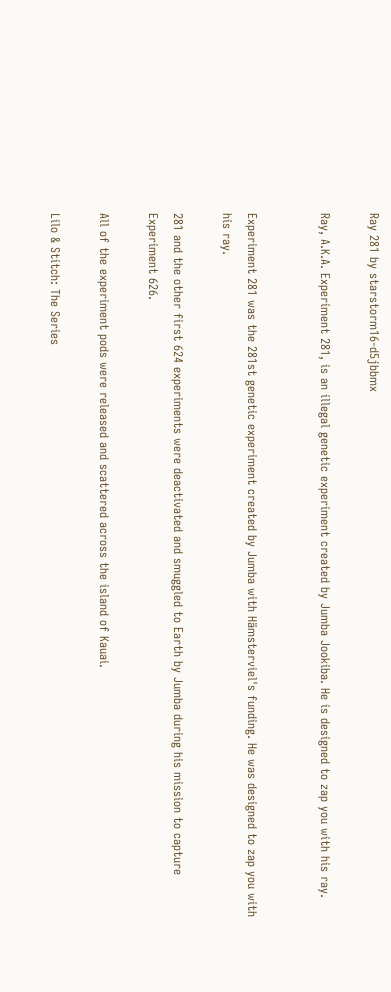Ray 281 by starstorm16-d5jbbmx

Ray, A.K.A. Experiment 281, is an illegal genetic experiment created by Jumba Jookiba. He is designed to zap you with his ray.


Experiment 281 was the 281st genetic experiment created by Jumba with Hämsterviel's funding. He was designed to zap you with his ray.

281 and the other first 624 experiments were deactivated and smuggled to Earth by Jumba during his mission to capture Experiment 626.

All of the experiment pods were released and scattered across the island of Kauai.

Lilo & Stitch: The Series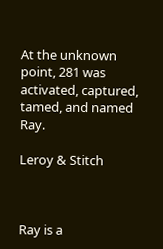At the unknown point, 281 was activated, captured, tamed, and named Ray.

Leroy & Stitch



Ray is a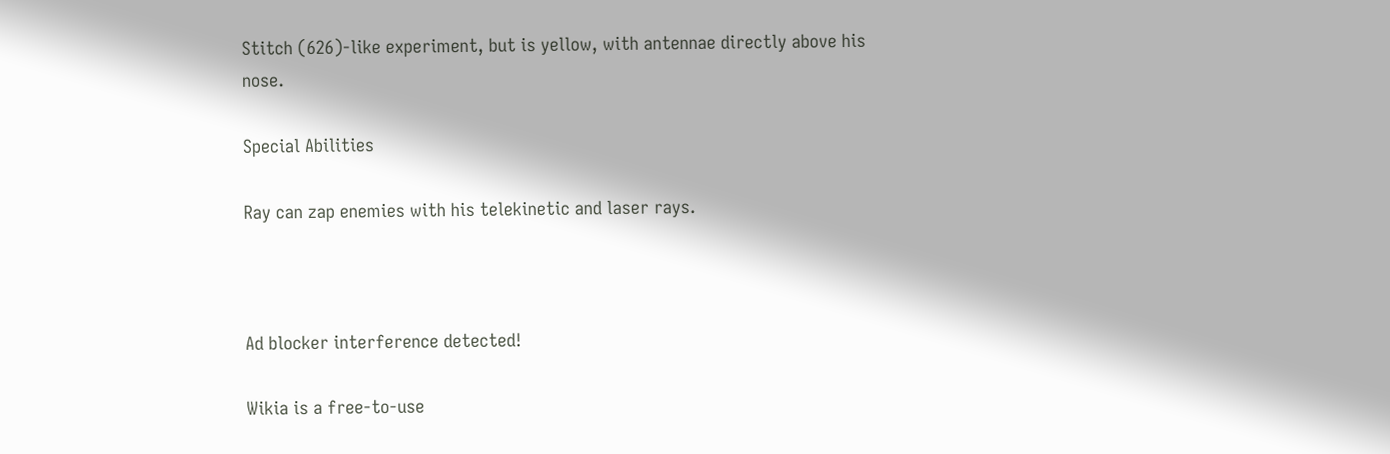Stitch (626)-like experiment, but is yellow, with antennae directly above his nose.

Special Abilities

Ray can zap enemies with his telekinetic and laser rays.



Ad blocker interference detected!

Wikia is a free-to-use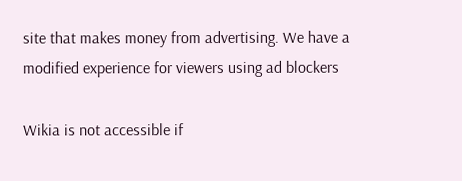site that makes money from advertising. We have a modified experience for viewers using ad blockers

Wikia is not accessible if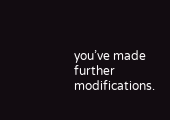you’ve made further modifications.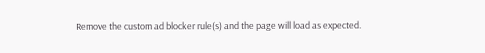Remove the custom ad blocker rule(s) and the page will load as expected.